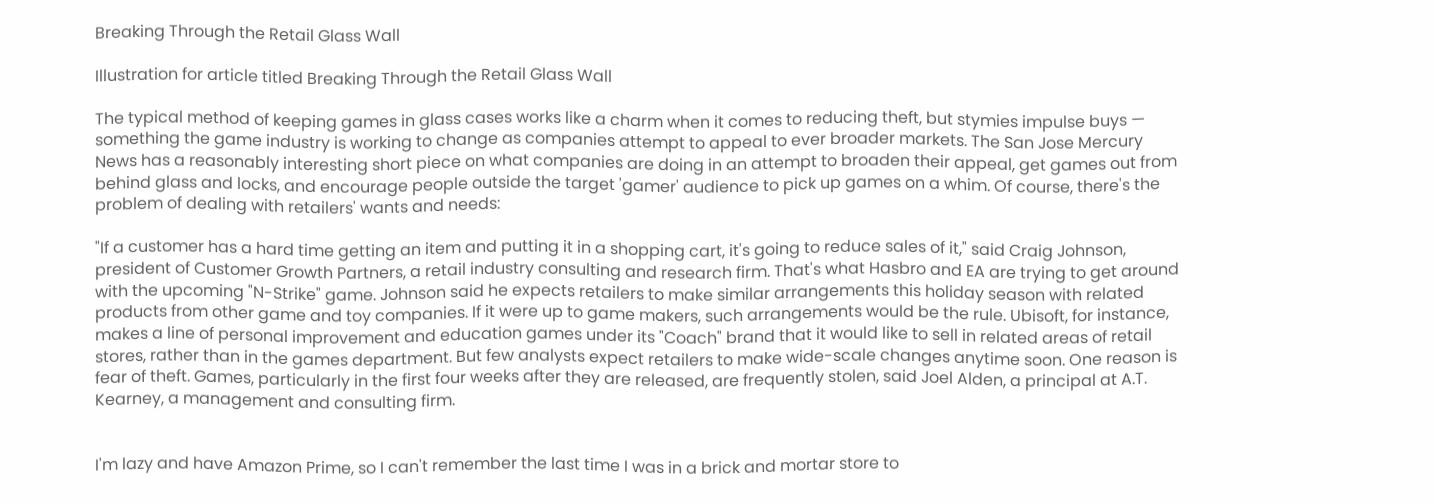Breaking Through the Retail Glass Wall

Illustration for article titled Breaking Through the Retail Glass Wall

The typical method of keeping games in glass cases works like a charm when it comes to reducing theft, but stymies impulse buys — something the game industry is working to change as companies attempt to appeal to ever broader markets. The San Jose Mercury News has a reasonably interesting short piece on what companies are doing in an attempt to broaden their appeal, get games out from behind glass and locks, and encourage people outside the target 'gamer' audience to pick up games on a whim. Of course, there's the problem of dealing with retailers' wants and needs:

"If a customer has a hard time getting an item and putting it in a shopping cart, it's going to reduce sales of it," said Craig Johnson, president of Customer Growth Partners, a retail industry consulting and research firm. That's what Hasbro and EA are trying to get around with the upcoming "N-Strike" game. Johnson said he expects retailers to make similar arrangements this holiday season with related products from other game and toy companies. If it were up to game makers, such arrangements would be the rule. Ubisoft, for instance, makes a line of personal improvement and education games under its "Coach" brand that it would like to sell in related areas of retail stores, rather than in the games department. But few analysts expect retailers to make wide-scale changes anytime soon. One reason is fear of theft. Games, particularly in the first four weeks after they are released, are frequently stolen, said Joel Alden, a principal at A.T. Kearney, a management and consulting firm.


I'm lazy and have Amazon Prime, so I can't remember the last time I was in a brick and mortar store to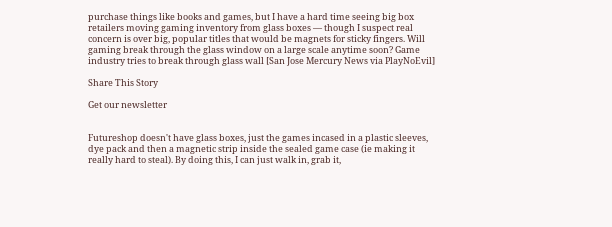purchase things like books and games, but I have a hard time seeing big box retailers moving gaming inventory from glass boxes — though I suspect real concern is over big, popular titles that would be magnets for sticky fingers. Will gaming break through the glass window on a large scale anytime soon? Game industry tries to break through glass wall [San Jose Mercury News via PlayNoEvil]

Share This Story

Get our newsletter


Futureshop doesn't have glass boxes, just the games incased in a plastic sleeves, dye pack and then a magnetic strip inside the sealed game case (ie making it really hard to steal). By doing this, I can just walk in, grab it,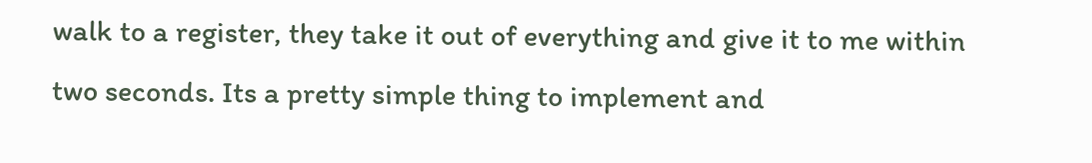walk to a register, they take it out of everything and give it to me within two seconds. Its a pretty simple thing to implement and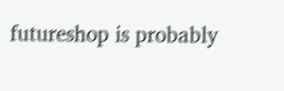futureshop is probably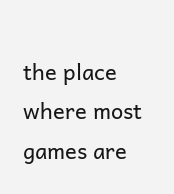the place where most games are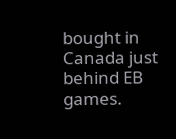bought in Canada just behind EB games.